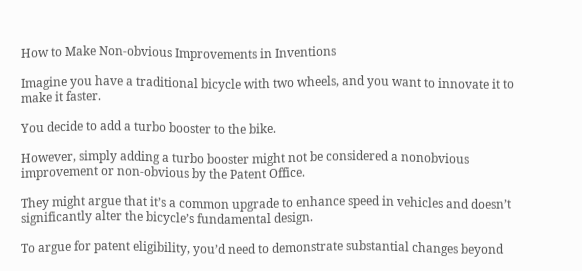How to Make Non-obvious Improvements in Inventions

Imagine you have a traditional bicycle with two wheels, and you want to innovate it to make it faster.

You decide to add a turbo booster to the bike.

However, simply adding a turbo booster might not be considered a nonobvious improvement or non-obvious by the Patent Office.

They might argue that it’s a common upgrade to enhance speed in vehicles and doesn’t significantly alter the bicycle’s fundamental design.

To argue for patent eligibility, you’d need to demonstrate substantial changes beyond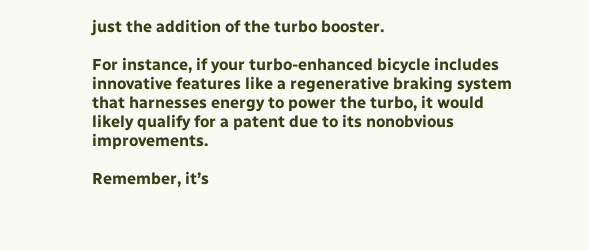just the addition of the turbo booster.

For instance, if your turbo-enhanced bicycle includes innovative features like a regenerative braking system that harnesses energy to power the turbo, it would likely qualify for a patent due to its nonobvious improvements.

Remember, it’s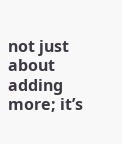not just about adding more; it’s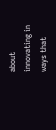about innovating in ways that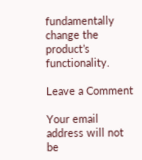fundamentally change the product’s functionality.

Leave a Comment

Your email address will not be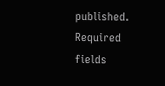published. Required fields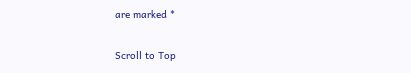are marked *

Scroll to Top